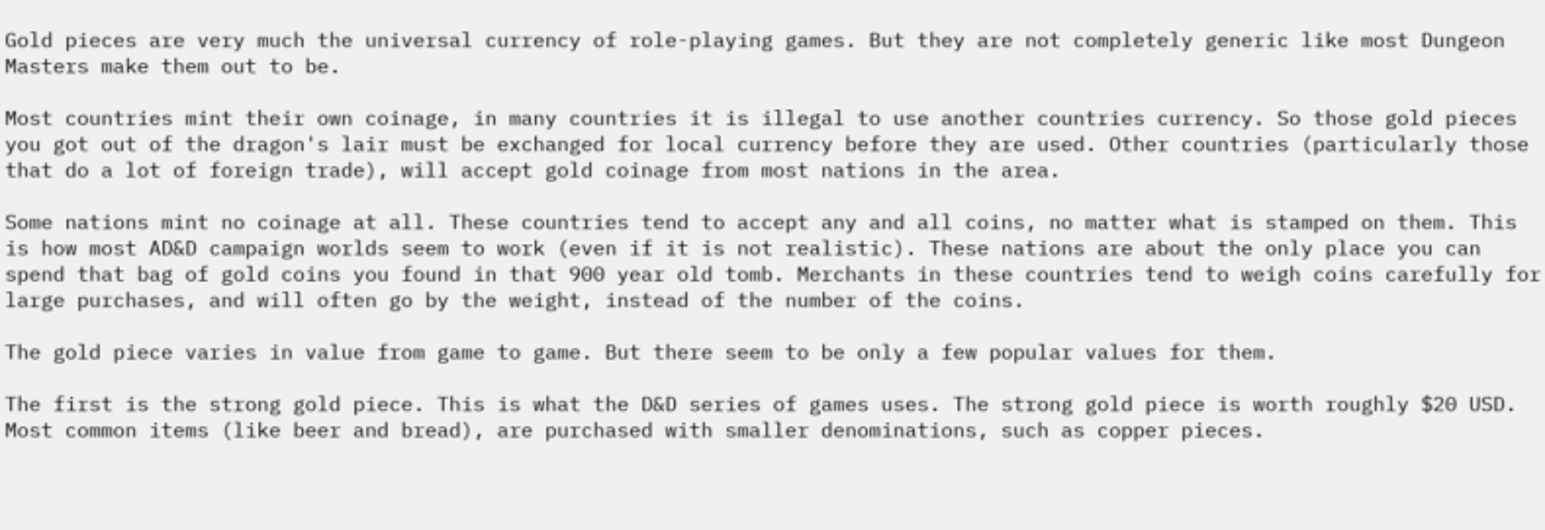Gold pieces are very much the universal currency of role-playing games. But they are not completely generic like most Dungeon Masters make them out to be.

Most countries mint their own coinage, in many countries it is illegal to use another countries currency. So those gold pieces you got out of the dragon's lair must be exchanged for local currency before they are used. Other countries (particularly those that do a lot of foreign trade), will accept gold coinage from most nations in the area.

Some nations mint no coinage at all. These countries tend to accept any and all coins, no matter what is stamped on them. This is how most AD&D campaign worlds seem to work (even if it is not realistic). These nations are about the only place you can spend that bag of gold coins you found in that 900 year old tomb. Merchants in these countries tend to weigh coins carefully for large purchases, and will often go by the weight, instead of the number of the coins.

The gold piece varies in value from game to game. But there seem to be only a few popular values for them.

The first is the strong gold piece. This is what the D&D series of games uses. The strong gold piece is worth roughly $20 USD. Most common items (like beer and bread), are purchased with smaller denominations, such as copper pieces.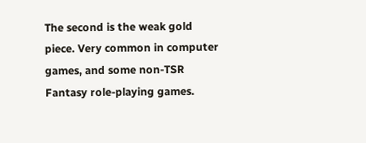The second is the weak gold piece. Very common in computer games, and some non-TSR Fantasy role-playing games.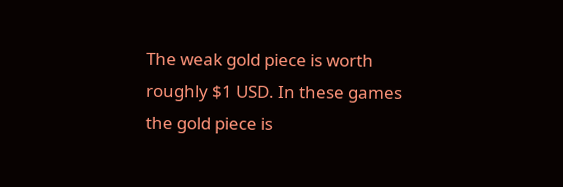The weak gold piece is worth roughly $1 USD. In these games the gold piece is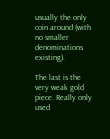usually the only coin around (with no smaller denominations existing).

The last is the very weak gold piece. Really only used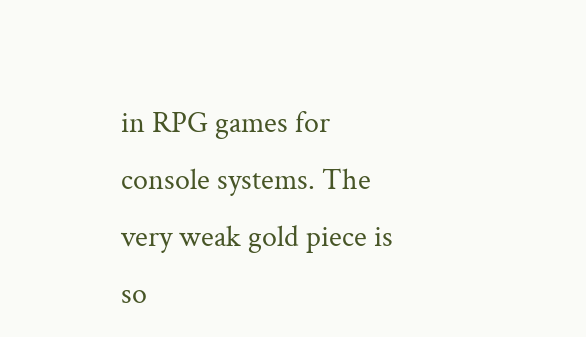in RPG games for console systems. The very weak gold piece is so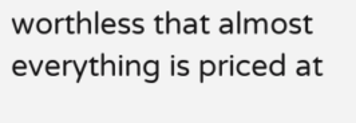worthless that almost everything is priced at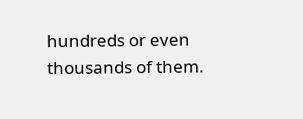hundreds or even thousands of them.